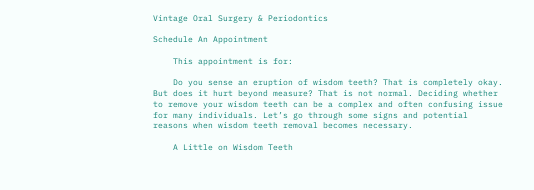Vintage Oral Surgery & Periodontics

Schedule An Appointment

    This appointment is for:

    Do you sense an eruption of wisdom teeth? That is completely okay. But does it hurt beyond measure? That is not normal. Deciding whether to remove your wisdom teeth can be a complex and often confusing issue for many individuals. Let’s go through some signs and potential reasons when wisdom teeth removal becomes necessary.

    A Little on Wisdom Teeth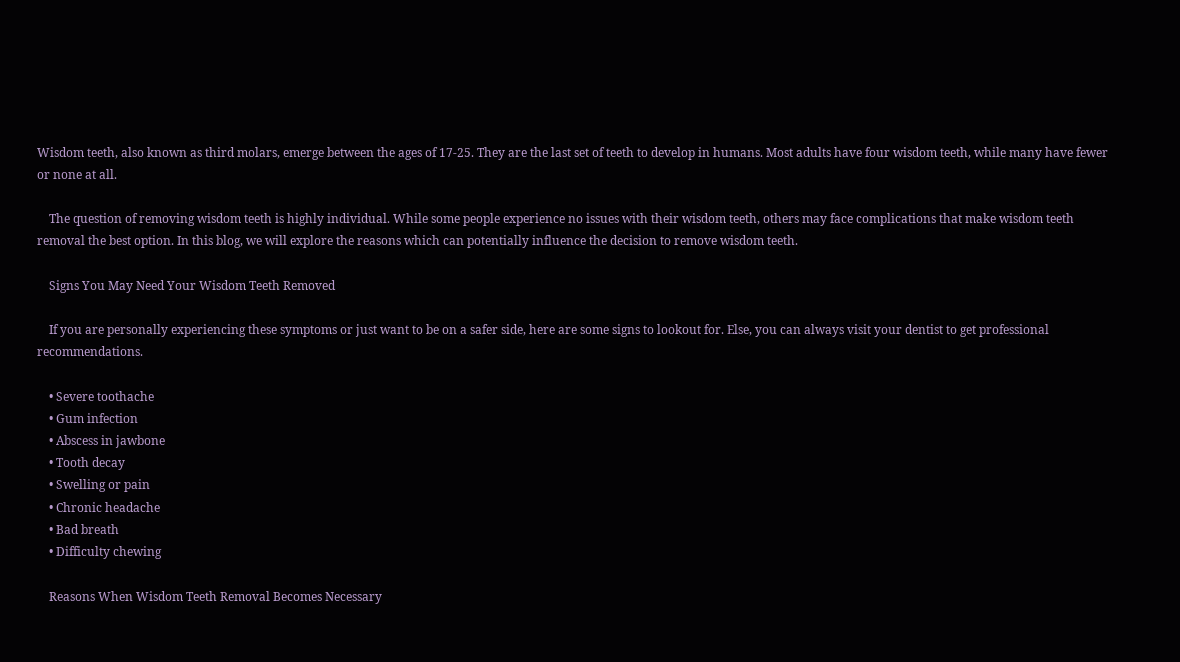Wisdom teeth, also known as third molars, emerge between the ages of 17-25. They are the last set of teeth to develop in humans. Most adults have four wisdom teeth, while many have fewer or none at all.

    The question of removing wisdom teeth is highly individual. While some people experience no issues with their wisdom teeth, others may face complications that make wisdom teeth removal the best option. In this blog, we will explore the reasons which can potentially influence the decision to remove wisdom teeth.

    Signs You May Need Your Wisdom Teeth Removed

    If you are personally experiencing these symptoms or just want to be on a safer side, here are some signs to lookout for. Else, you can always visit your dentist to get professional recommendations.

    • Severe toothache
    • Gum infection
    • Abscess in jawbone
    • Tooth decay
    • Swelling or pain
    • Chronic headache
    • Bad breath
    • Difficulty chewing

    Reasons When Wisdom Teeth Removal Becomes Necessary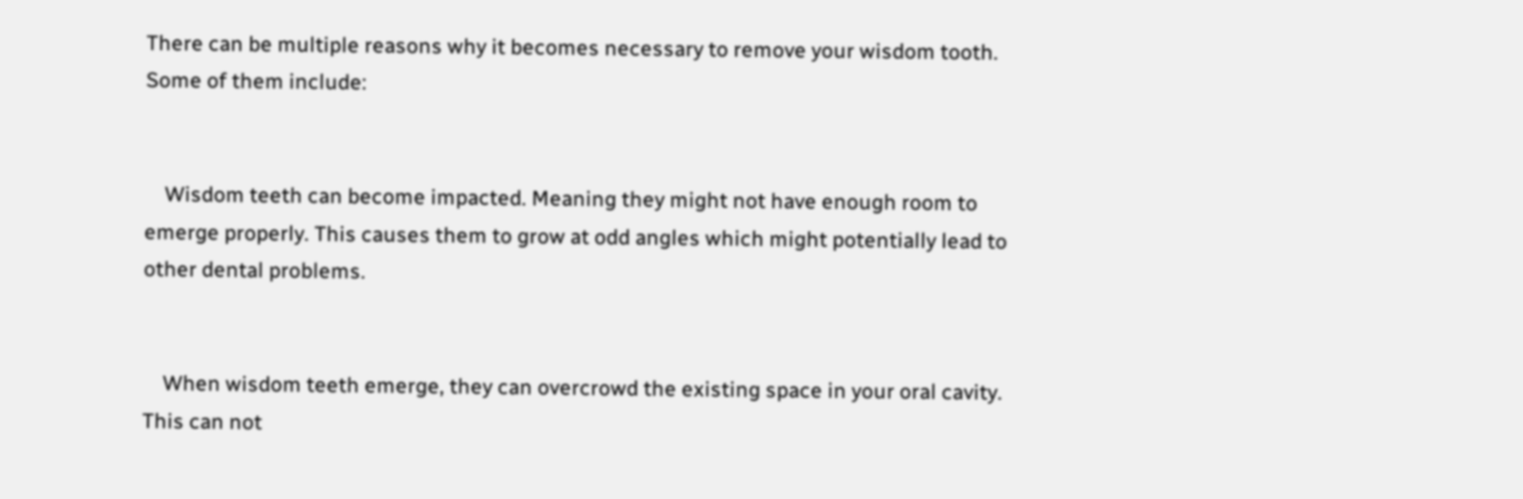There can be multiple reasons why it becomes necessary to remove your wisdom tooth. Some of them include:


    Wisdom teeth can become impacted. Meaning they might not have enough room to emerge properly. This causes them to grow at odd angles which might potentially lead to other dental problems.


    When wisdom teeth emerge, they can overcrowd the existing space in your oral cavity. This can not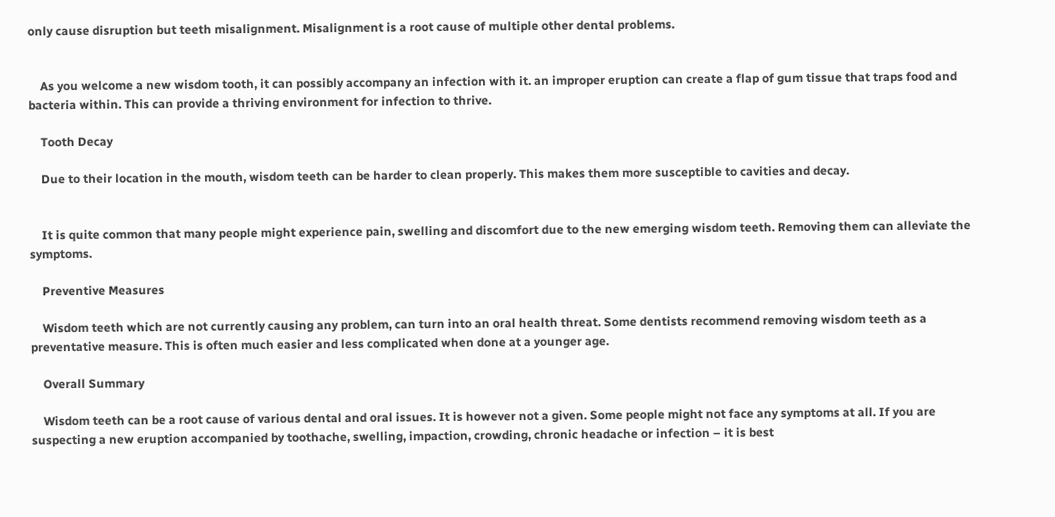only cause disruption but teeth misalignment. Misalignment is a root cause of multiple other dental problems.


    As you welcome a new wisdom tooth, it can possibly accompany an infection with it. an improper eruption can create a flap of gum tissue that traps food and bacteria within. This can provide a thriving environment for infection to thrive.

    Tooth Decay

    Due to their location in the mouth, wisdom teeth can be harder to clean properly. This makes them more susceptible to cavities and decay.


    It is quite common that many people might experience pain, swelling and discomfort due to the new emerging wisdom teeth. Removing them can alleviate the symptoms.

    Preventive Measures

    Wisdom teeth which are not currently causing any problem, can turn into an oral health threat. Some dentists recommend removing wisdom teeth as a preventative measure. This is often much easier and less complicated when done at a younger age.

    Overall Summary

    Wisdom teeth can be a root cause of various dental and oral issues. It is however not a given. Some people might not face any symptoms at all. If you are suspecting a new eruption accompanied by toothache, swelling, impaction, crowding, chronic headache or infection – it is best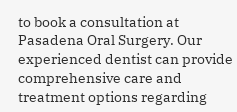to book a consultation at Pasadena Oral Surgery. Our experienced dentist can provide comprehensive care and treatment options regarding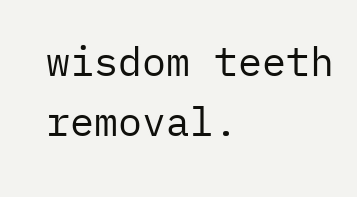wisdom teeth removal.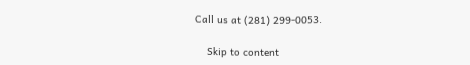Call us at (281) 299-0053.

    Skip to content